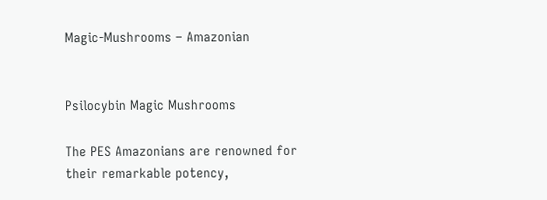Magic-Mushrooms – Amazonian


Psilocybin Magic Mushrooms

The PES Amazonians are renowned for their remarkable potency,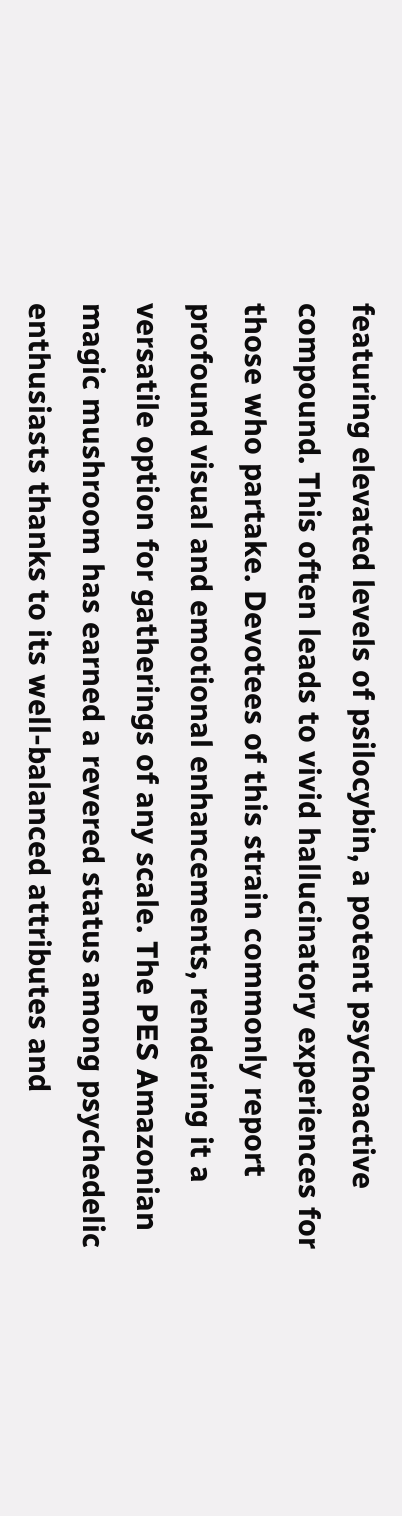featuring elevated levels of psilocybin, a potent psychoactive compound. This often leads to vivid hallucinatory experiences for those who partake. Devotees of this strain commonly report profound visual and emotional enhancements, rendering it a versatile option for gatherings of any scale. The PES Amazonian magic mushroom has earned a revered status among psychedelic enthusiasts thanks to its well-balanced attributes and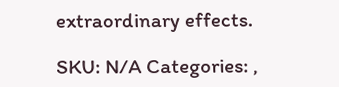extraordinary effects.

SKU: N/A Categories: ,